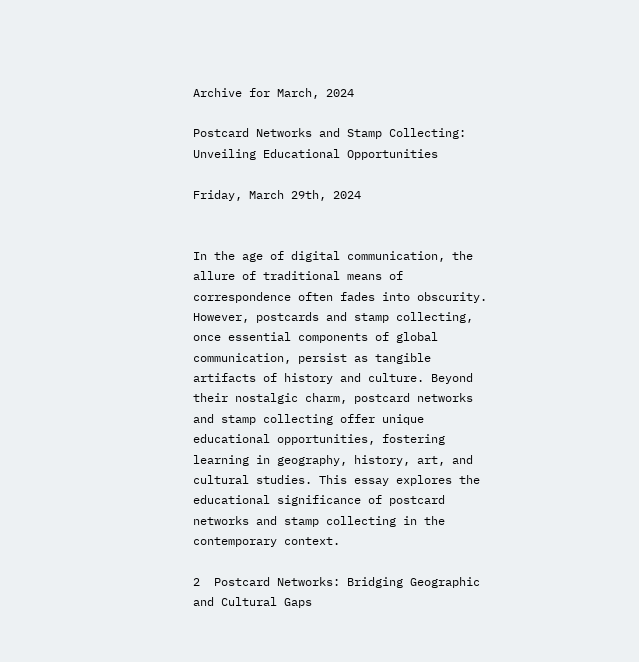Archive for March, 2024

Postcard Networks and Stamp Collecting: Unveiling Educational Opportunities

Friday, March 29th, 2024


In the age of digital communication, the allure of traditional means of correspondence often fades into obscurity. However, postcards and stamp collecting, once essential components of global communication, persist as tangible artifacts of history and culture. Beyond their nostalgic charm, postcard networks and stamp collecting offer unique educational opportunities, fostering learning in geography, history, art, and cultural studies. This essay explores the educational significance of postcard networks and stamp collecting in the contemporary context.

2  Postcard Networks: Bridging Geographic and Cultural Gaps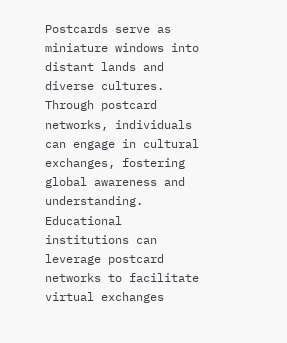Postcards serve as miniature windows into distant lands and diverse cultures. Through postcard networks, individuals can engage in cultural exchanges, fostering global awareness and understanding. Educational institutions can leverage postcard networks to facilitate virtual exchanges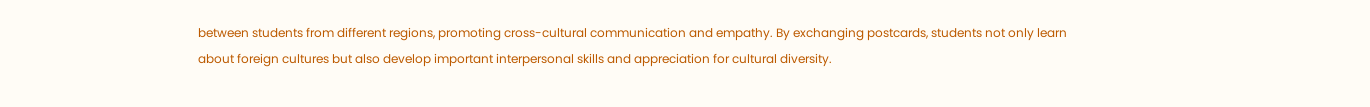between students from different regions, promoting cross-cultural communication and empathy. By exchanging postcards, students not only learn about foreign cultures but also develop important interpersonal skills and appreciation for cultural diversity.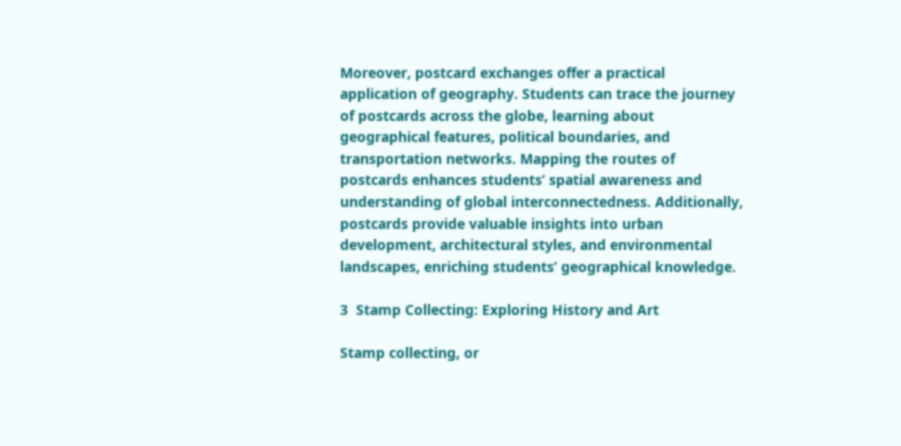Moreover, postcard exchanges offer a practical application of geography. Students can trace the journey of postcards across the globe, learning about geographical features, political boundaries, and transportation networks. Mapping the routes of postcards enhances students’ spatial awareness and understanding of global interconnectedness. Additionally, postcards provide valuable insights into urban development, architectural styles, and environmental landscapes, enriching students’ geographical knowledge.

3  Stamp Collecting: Exploring History and Art

Stamp collecting, or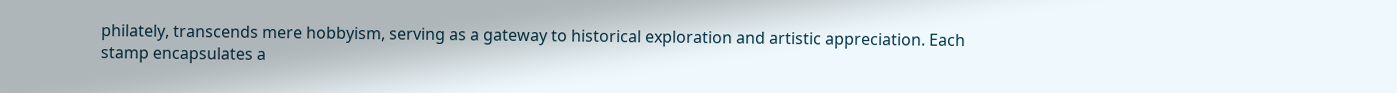philately, transcends mere hobbyism, serving as a gateway to historical exploration and artistic appreciation. Each stamp encapsulates a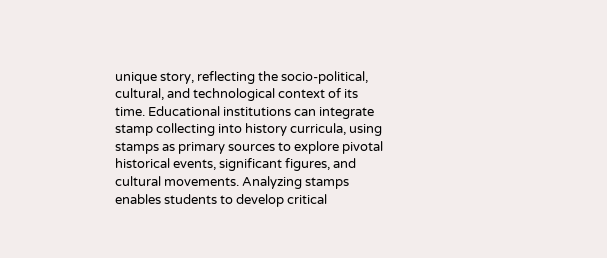unique story, reflecting the socio-political, cultural, and technological context of its time. Educational institutions can integrate stamp collecting into history curricula, using stamps as primary sources to explore pivotal historical events, significant figures, and cultural movements. Analyzing stamps enables students to develop critical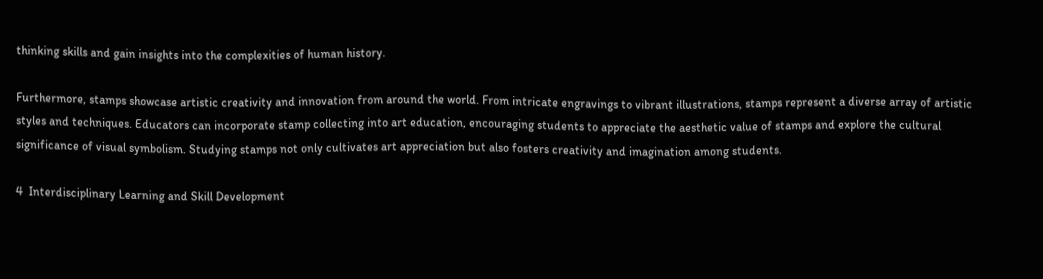thinking skills and gain insights into the complexities of human history.

Furthermore, stamps showcase artistic creativity and innovation from around the world. From intricate engravings to vibrant illustrations, stamps represent a diverse array of artistic styles and techniques. Educators can incorporate stamp collecting into art education, encouraging students to appreciate the aesthetic value of stamps and explore the cultural significance of visual symbolism. Studying stamps not only cultivates art appreciation but also fosters creativity and imagination among students.

4  Interdisciplinary Learning and Skill Development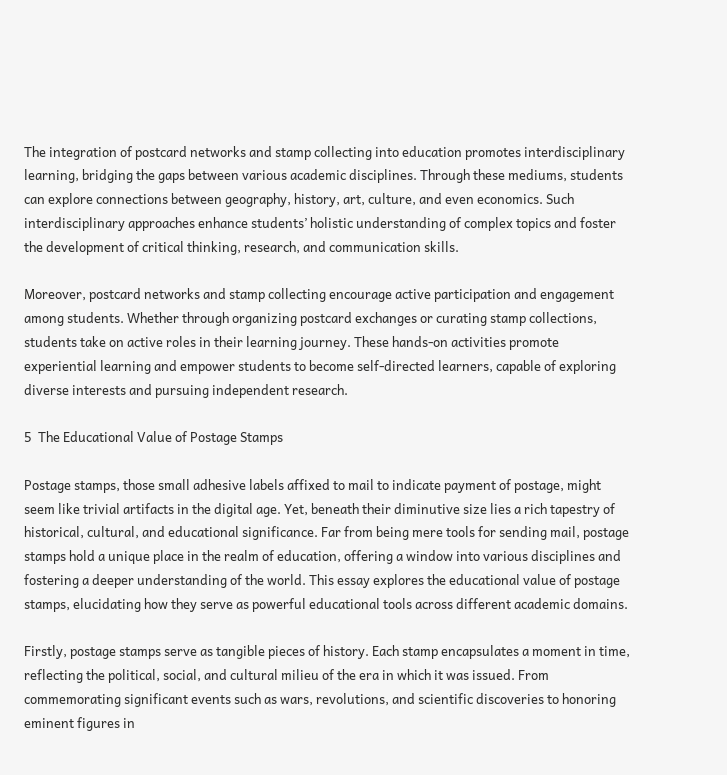The integration of postcard networks and stamp collecting into education promotes interdisciplinary learning, bridging the gaps between various academic disciplines. Through these mediums, students can explore connections between geography, history, art, culture, and even economics. Such interdisciplinary approaches enhance students’ holistic understanding of complex topics and foster the development of critical thinking, research, and communication skills.

Moreover, postcard networks and stamp collecting encourage active participation and engagement among students. Whether through organizing postcard exchanges or curating stamp collections, students take on active roles in their learning journey. These hands-on activities promote experiential learning and empower students to become self-directed learners, capable of exploring diverse interests and pursuing independent research.

5  The Educational Value of Postage Stamps

Postage stamps, those small adhesive labels affixed to mail to indicate payment of postage, might seem like trivial artifacts in the digital age. Yet, beneath their diminutive size lies a rich tapestry of historical, cultural, and educational significance. Far from being mere tools for sending mail, postage stamps hold a unique place in the realm of education, offering a window into various disciplines and fostering a deeper understanding of the world. This essay explores the educational value of postage stamps, elucidating how they serve as powerful educational tools across different academic domains.

Firstly, postage stamps serve as tangible pieces of history. Each stamp encapsulates a moment in time, reflecting the political, social, and cultural milieu of the era in which it was issued. From commemorating significant events such as wars, revolutions, and scientific discoveries to honoring eminent figures in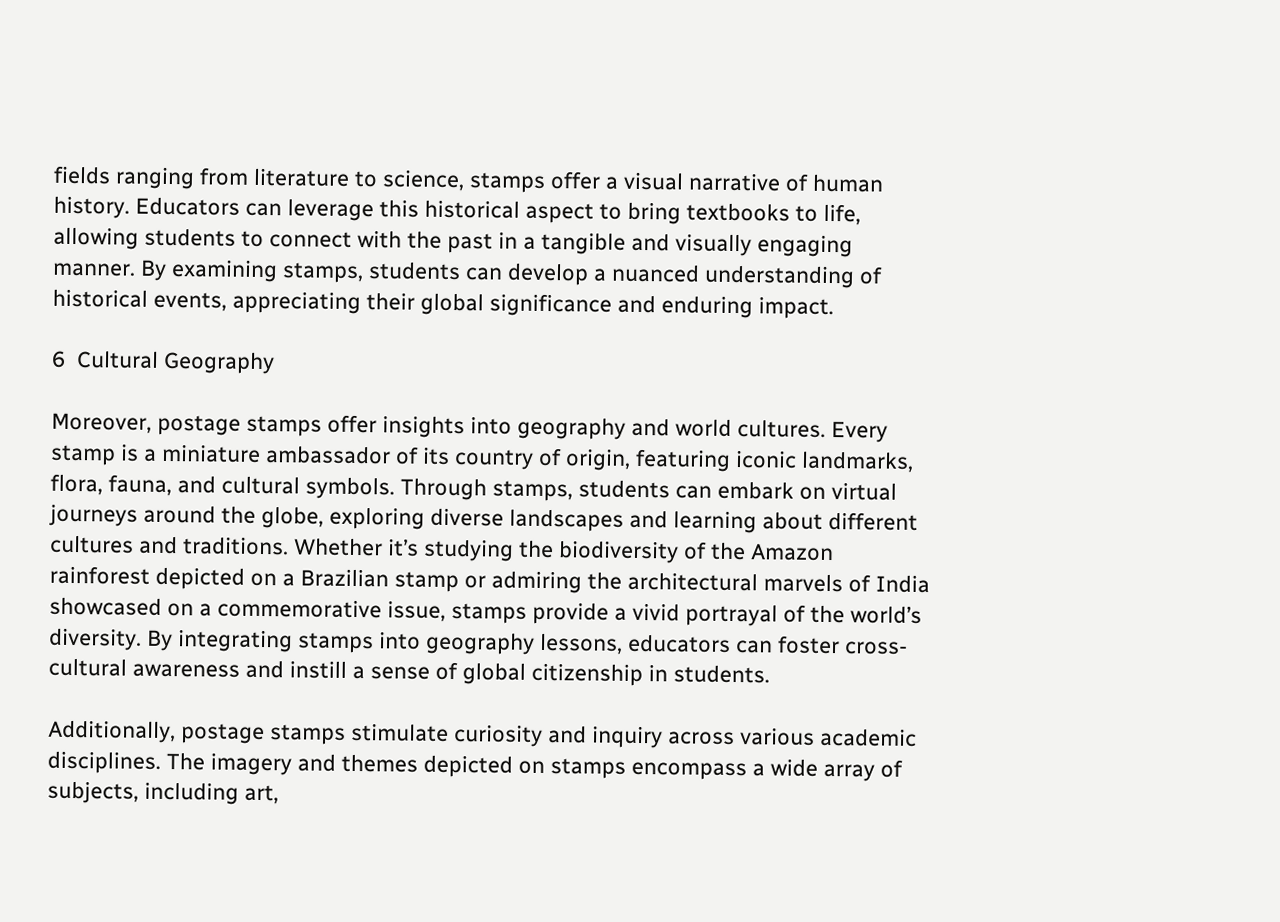fields ranging from literature to science, stamps offer a visual narrative of human history. Educators can leverage this historical aspect to bring textbooks to life, allowing students to connect with the past in a tangible and visually engaging manner. By examining stamps, students can develop a nuanced understanding of historical events, appreciating their global significance and enduring impact.

6  Cultural Geography

Moreover, postage stamps offer insights into geography and world cultures. Every stamp is a miniature ambassador of its country of origin, featuring iconic landmarks, flora, fauna, and cultural symbols. Through stamps, students can embark on virtual journeys around the globe, exploring diverse landscapes and learning about different cultures and traditions. Whether it’s studying the biodiversity of the Amazon rainforest depicted on a Brazilian stamp or admiring the architectural marvels of India showcased on a commemorative issue, stamps provide a vivid portrayal of the world’s diversity. By integrating stamps into geography lessons, educators can foster cross-cultural awareness and instill a sense of global citizenship in students.

Additionally, postage stamps stimulate curiosity and inquiry across various academic disciplines. The imagery and themes depicted on stamps encompass a wide array of subjects, including art,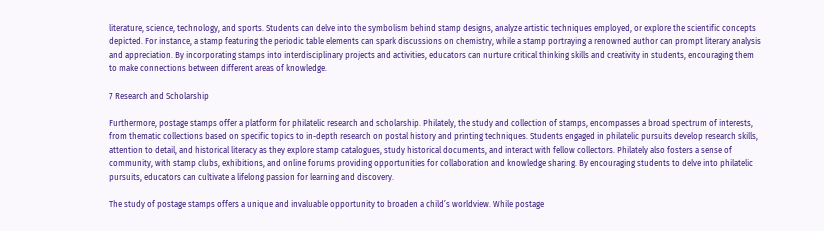literature, science, technology, and sports. Students can delve into the symbolism behind stamp designs, analyze artistic techniques employed, or explore the scientific concepts depicted. For instance, a stamp featuring the periodic table elements can spark discussions on chemistry, while a stamp portraying a renowned author can prompt literary analysis and appreciation. By incorporating stamps into interdisciplinary projects and activities, educators can nurture critical thinking skills and creativity in students, encouraging them to make connections between different areas of knowledge.

7 Research and Scholarship

Furthermore, postage stamps offer a platform for philatelic research and scholarship. Philately, the study and collection of stamps, encompasses a broad spectrum of interests, from thematic collections based on specific topics to in-depth research on postal history and printing techniques. Students engaged in philatelic pursuits develop research skills, attention to detail, and historical literacy as they explore stamp catalogues, study historical documents, and interact with fellow collectors. Philately also fosters a sense of community, with stamp clubs, exhibitions, and online forums providing opportunities for collaboration and knowledge sharing. By encouraging students to delve into philatelic pursuits, educators can cultivate a lifelong passion for learning and discovery.

The study of postage stamps offers a unique and invaluable opportunity to broaden a child’s worldview. While postage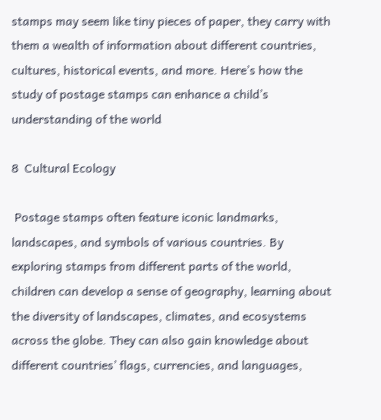stamps may seem like tiny pieces of paper, they carry with them a wealth of information about different countries, cultures, historical events, and more. Here’s how the study of postage stamps can enhance a child’s understanding of the world

8  Cultural Ecology

 Postage stamps often feature iconic landmarks, landscapes, and symbols of various countries. By exploring stamps from different parts of the world, children can develop a sense of geography, learning about the diversity of landscapes, climates, and ecosystems across the globe. They can also gain knowledge about different countries’ flags, currencies, and languages,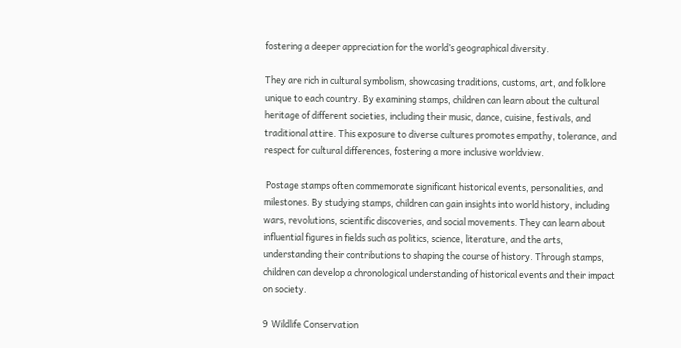fostering a deeper appreciation for the world’s geographical diversity.

They are rich in cultural symbolism, showcasing traditions, customs, art, and folklore unique to each country. By examining stamps, children can learn about the cultural heritage of different societies, including their music, dance, cuisine, festivals, and traditional attire. This exposure to diverse cultures promotes empathy, tolerance, and respect for cultural differences, fostering a more inclusive worldview.

 Postage stamps often commemorate significant historical events, personalities, and milestones. By studying stamps, children can gain insights into world history, including wars, revolutions, scientific discoveries, and social movements. They can learn about influential figures in fields such as politics, science, literature, and the arts, understanding their contributions to shaping the course of history. Through stamps, children can develop a chronological understanding of historical events and their impact on society.

9  Wildlife Conservation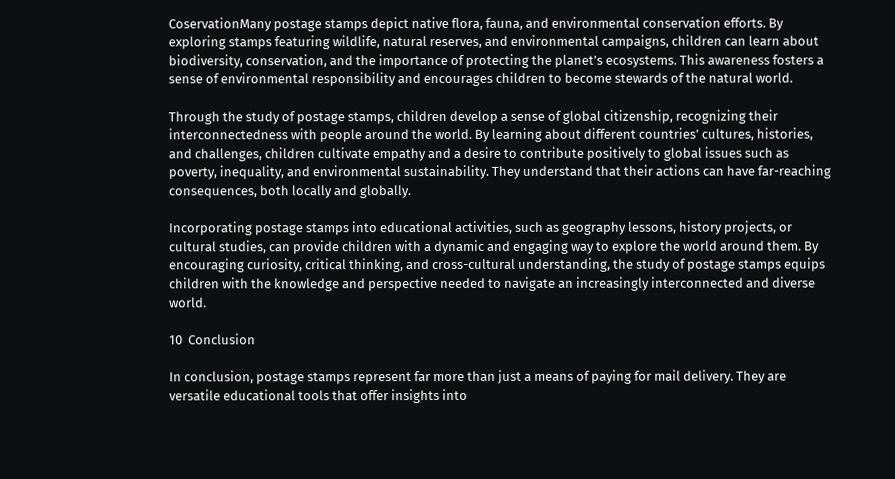CoservationMany postage stamps depict native flora, fauna, and environmental conservation efforts. By exploring stamps featuring wildlife, natural reserves, and environmental campaigns, children can learn about biodiversity, conservation, and the importance of protecting the planet’s ecosystems. This awareness fosters a sense of environmental responsibility and encourages children to become stewards of the natural world.

Through the study of postage stamps, children develop a sense of global citizenship, recognizing their interconnectedness with people around the world. By learning about different countries’ cultures, histories, and challenges, children cultivate empathy and a desire to contribute positively to global issues such as poverty, inequality, and environmental sustainability. They understand that their actions can have far-reaching consequences, both locally and globally.

Incorporating postage stamps into educational activities, such as geography lessons, history projects, or cultural studies, can provide children with a dynamic and engaging way to explore the world around them. By encouraging curiosity, critical thinking, and cross-cultural understanding, the study of postage stamps equips children with the knowledge and perspective needed to navigate an increasingly interconnected and diverse world.

10  Conclusion

In conclusion, postage stamps represent far more than just a means of paying for mail delivery. They are versatile educational tools that offer insights into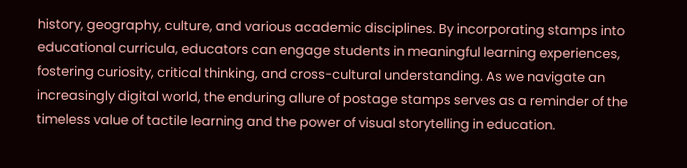history, geography, culture, and various academic disciplines. By incorporating stamps into educational curricula, educators can engage students in meaningful learning experiences, fostering curiosity, critical thinking, and cross-cultural understanding. As we navigate an increasingly digital world, the enduring allure of postage stamps serves as a reminder of the timeless value of tactile learning and the power of visual storytelling in education.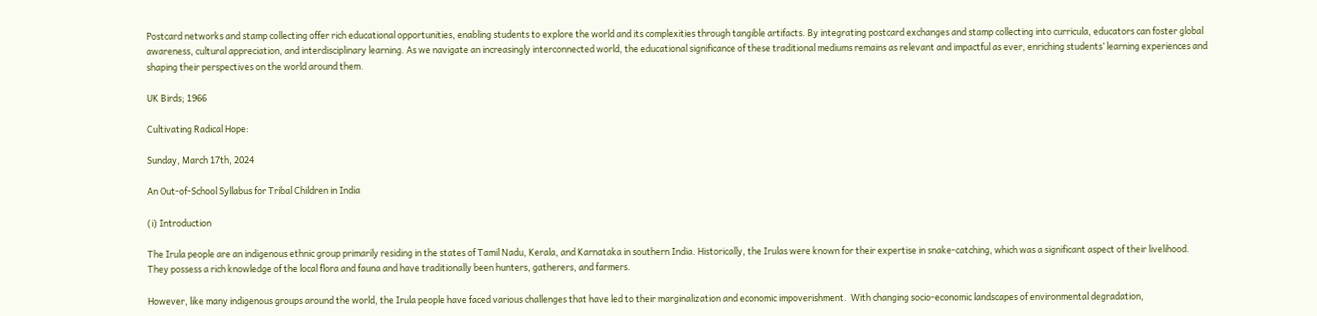Postcard networks and stamp collecting offer rich educational opportunities, enabling students to explore the world and its complexities through tangible artifacts. By integrating postcard exchanges and stamp collecting into curricula, educators can foster global awareness, cultural appreciation, and interdisciplinary learning. As we navigate an increasingly interconnected world, the educational significance of these traditional mediums remains as relevant and impactful as ever, enriching students’ learning experiences and shaping their perspectives on the world around them.

UK Birds; 1966

Cultivating Radical Hope:

Sunday, March 17th, 2024

An Out-of-School Syllabus for Tribal Children in India

(i) Introduction

The Irula people are an indigenous ethnic group primarily residing in the states of Tamil Nadu, Kerala, and Karnataka in southern India. Historically, the Irulas were known for their expertise in snake-catching, which was a significant aspect of their livelihood. They possess a rich knowledge of the local flora and fauna and have traditionally been hunters, gatherers, and farmers.

However, like many indigenous groups around the world, the Irula people have faced various challenges that have led to their marginalization and economic impoverishment.  With changing socio-economic landscapes of environmental degradation,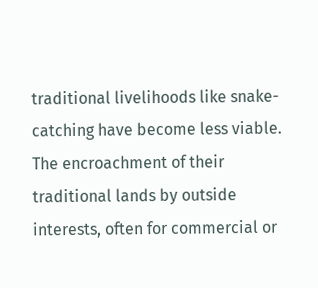traditional livelihoods like snake-catching have become less viable.  The encroachment of their traditional lands by outside interests, often for commercial or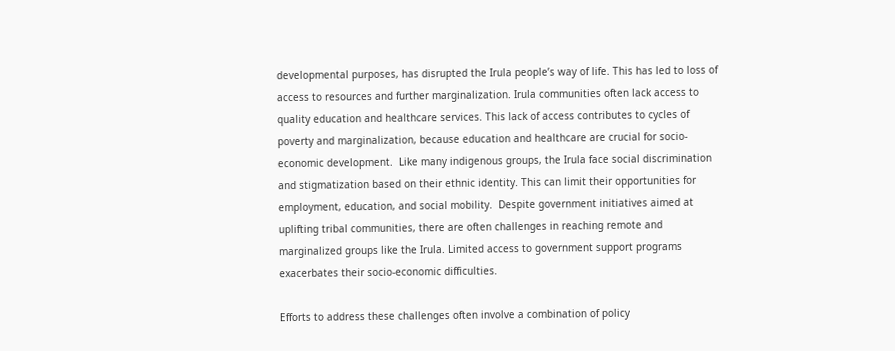developmental purposes, has disrupted the Irula people’s way of life. This has led to loss of access to resources and further marginalization. Irula communities often lack access to quality education and healthcare services. This lack of access contributes to cycles of poverty and marginalization, because education and healthcare are crucial for socio-economic development.  Like many indigenous groups, the Irula face social discrimination and stigmatization based on their ethnic identity. This can limit their opportunities for employment, education, and social mobility.  Despite government initiatives aimed at uplifting tribal communities, there are often challenges in reaching remote and marginalized groups like the Irula. Limited access to government support programs exacerbates their socio-economic difficulties.

Efforts to address these challenges often involve a combination of policy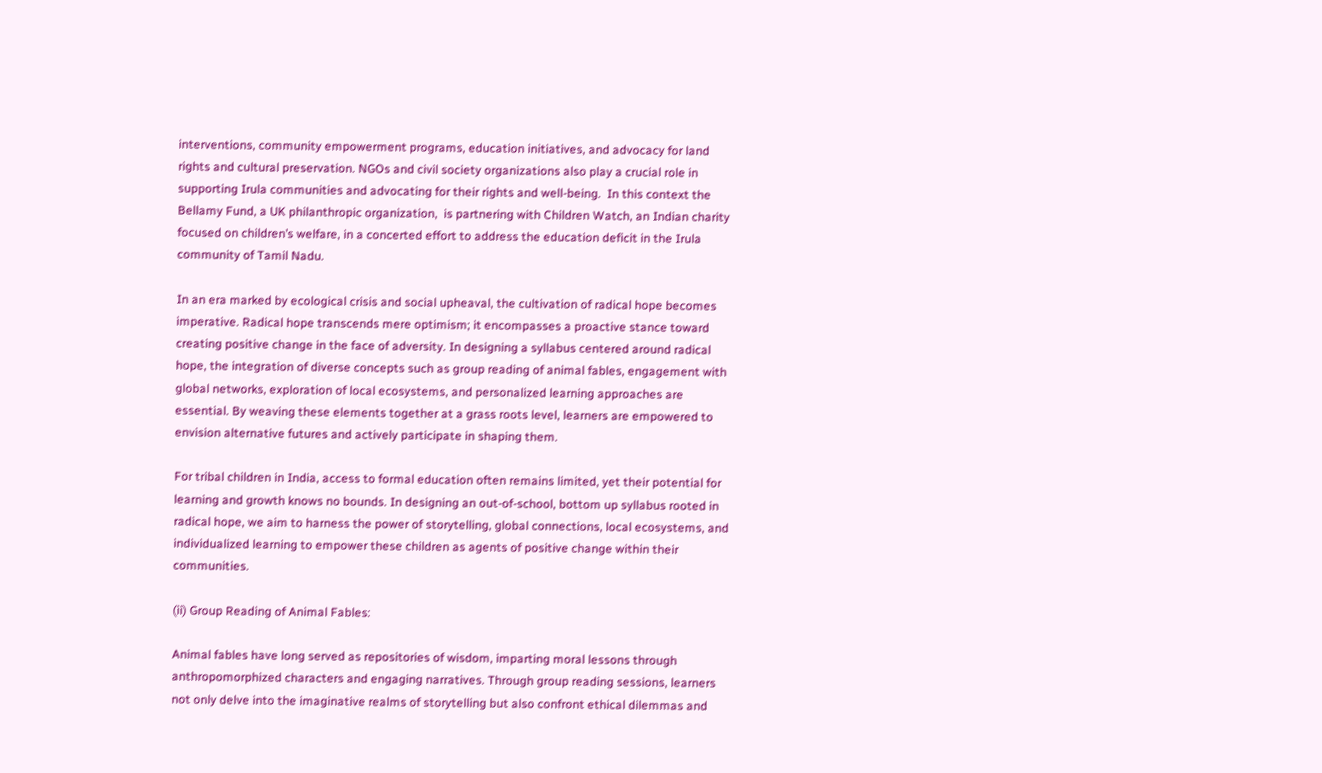interventions, community empowerment programs, education initiatives, and advocacy for land rights and cultural preservation. NGOs and civil society organizations also play a crucial role in supporting Irula communities and advocating for their rights and well-being.  In this context the Bellamy Fund, a UK philanthropic organization,  is partnering with Children Watch, an Indian charity focused on children’s welfare, in a concerted effort to address the education deficit in the Irula community of Tamil Nadu.

In an era marked by ecological crisis and social upheaval, the cultivation of radical hope becomes imperative. Radical hope transcends mere optimism; it encompasses a proactive stance toward creating positive change in the face of adversity. In designing a syllabus centered around radical hope, the integration of diverse concepts such as group reading of animal fables, engagement with global networks, exploration of local ecosystems, and personalized learning approaches are essential. By weaving these elements together at a grass roots level, learners are empowered to envision alternative futures and actively participate in shaping them.

For tribal children in India, access to formal education often remains limited, yet their potential for learning and growth knows no bounds. In designing an out-of-school, bottom up syllabus rooted in radical hope, we aim to harness the power of storytelling, global connections, local ecosystems, and individualized learning to empower these children as agents of positive change within their communities.

(ii) Group Reading of Animal Fables:

Animal fables have long served as repositories of wisdom, imparting moral lessons through anthropomorphized characters and engaging narratives. Through group reading sessions, learners not only delve into the imaginative realms of storytelling but also confront ethical dilemmas and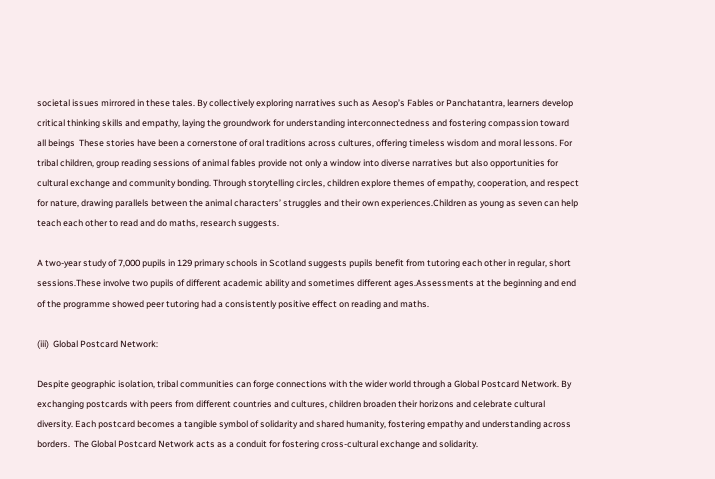societal issues mirrored in these tales. By collectively exploring narratives such as Aesop’s Fables or Panchatantra, learners develop critical thinking skills and empathy, laying the groundwork for understanding interconnectedness and fostering compassion toward all beings  These stories have been a cornerstone of oral traditions across cultures, offering timeless wisdom and moral lessons. For tribal children, group reading sessions of animal fables provide not only a window into diverse narratives but also opportunities for cultural exchange and community bonding. Through storytelling circles, children explore themes of empathy, cooperation, and respect for nature, drawing parallels between the animal characters’ struggles and their own experiences.Children as young as seven can help teach each other to read and do maths, research suggests.

A two-year study of 7,000 pupils in 129 primary schools in Scotland suggests pupils benefit from tutoring each other in regular, short sessions.These involve two pupils of different academic ability and sometimes different ages.Assessments at the beginning and end of the programme showed peer tutoring had a consistently positive effect on reading and maths.

(iii)  Global Postcard Network:

Despite geographic isolation, tribal communities can forge connections with the wider world through a Global Postcard Network. By exchanging postcards with peers from different countries and cultures, children broaden their horizons and celebrate cultural diversity. Each postcard becomes a tangible symbol of solidarity and shared humanity, fostering empathy and understanding across borders.  The Global Postcard Network acts as a conduit for fostering cross-cultural exchange and solidarity.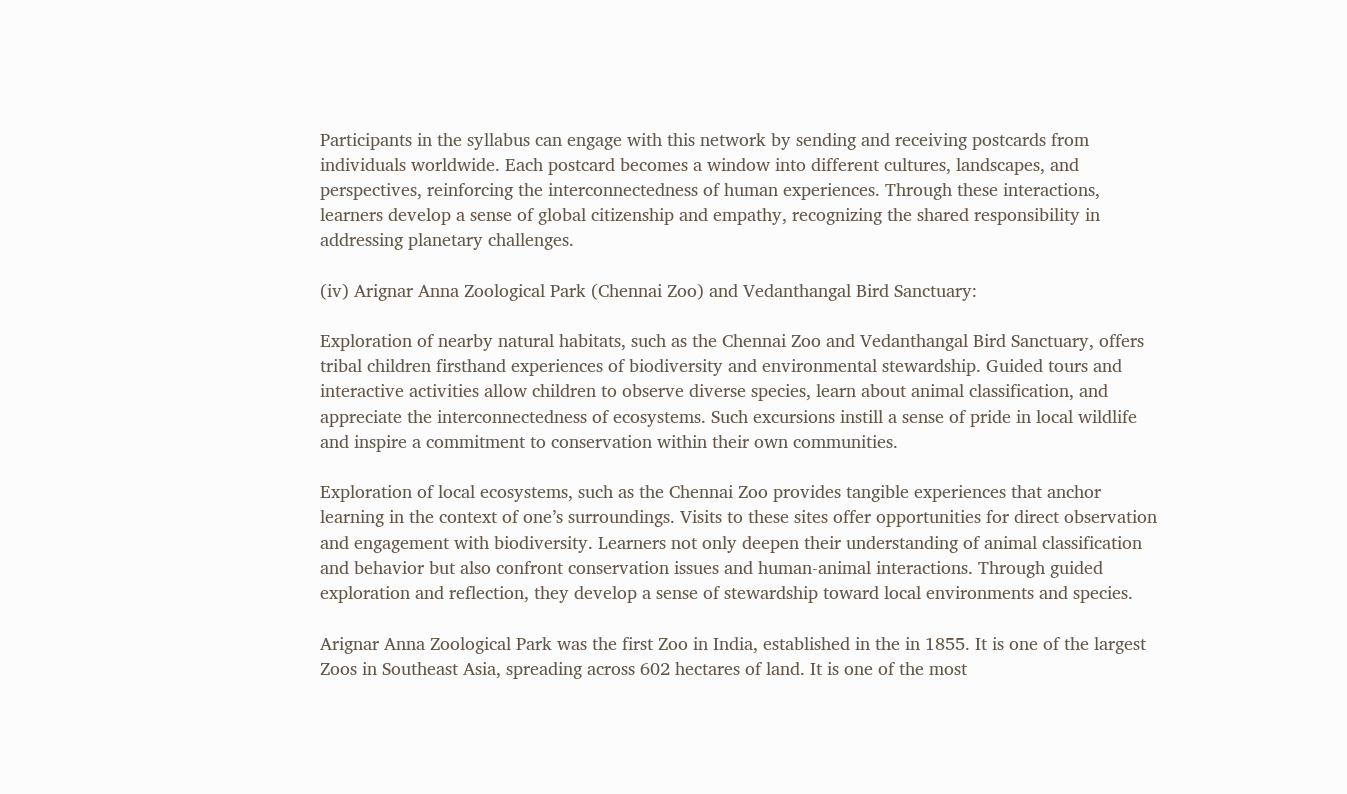Participants in the syllabus can engage with this network by sending and receiving postcards from individuals worldwide. Each postcard becomes a window into different cultures, landscapes, and perspectives, reinforcing the interconnectedness of human experiences. Through these interactions, learners develop a sense of global citizenship and empathy, recognizing the shared responsibility in addressing planetary challenges.

(iv) Arignar Anna Zoological Park (Chennai Zoo) and Vedanthangal Bird Sanctuary:

Exploration of nearby natural habitats, such as the Chennai Zoo and Vedanthangal Bird Sanctuary, offers tribal children firsthand experiences of biodiversity and environmental stewardship. Guided tours and interactive activities allow children to observe diverse species, learn about animal classification, and appreciate the interconnectedness of ecosystems. Such excursions instill a sense of pride in local wildlife and inspire a commitment to conservation within their own communities.

Exploration of local ecosystems, such as the Chennai Zoo provides tangible experiences that anchor learning in the context of one’s surroundings. Visits to these sites offer opportunities for direct observation and engagement with biodiversity. Learners not only deepen their understanding of animal classification and behavior but also confront conservation issues and human-animal interactions. Through guided exploration and reflection, they develop a sense of stewardship toward local environments and species.

Arignar Anna Zoological Park was the first Zoo in India, established in the in 1855. It is one of the largest Zoos in Southeast Asia, spreading across 602 hectares of land. It is one of the most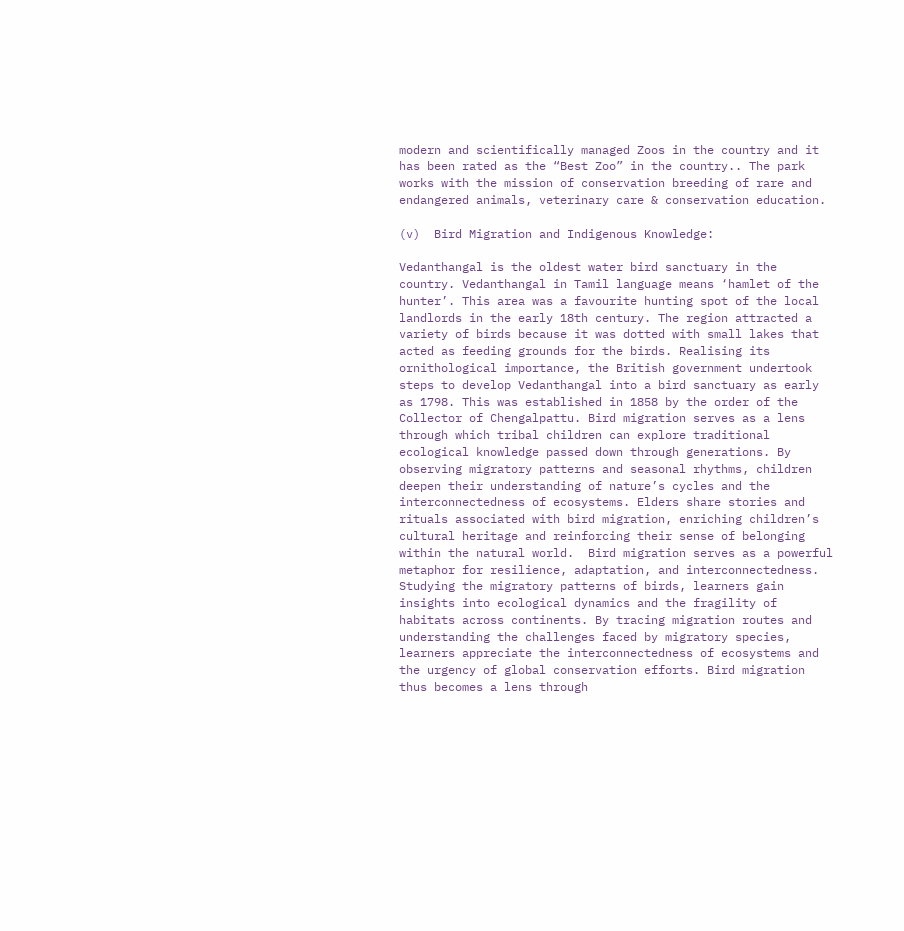modern and scientifically managed Zoos in the country and it has been rated as the “Best Zoo” in the country.. The park works with the mission of conservation breeding of rare and endangered animals, veterinary care & conservation education.

(v)  Bird Migration and Indigenous Knowledge:

Vedanthangal is the oldest water bird sanctuary in the country. Vedanthangal in Tamil language means ‘hamlet of the hunter’. This area was a favourite hunting spot of the local landlords in the early 18th century. The region attracted a variety of birds because it was dotted with small lakes that acted as feeding grounds for the birds. Realising its ornithological importance, the British government undertook steps to develop Vedanthangal into a bird sanctuary as early as 1798. This was established in 1858 by the order of the Collector of Chengalpattu. Bird migration serves as a lens through which tribal children can explore traditional ecological knowledge passed down through generations. By observing migratory patterns and seasonal rhythms, children deepen their understanding of nature’s cycles and the interconnectedness of ecosystems. Elders share stories and rituals associated with bird migration, enriching children’s cultural heritage and reinforcing their sense of belonging within the natural world.  Bird migration serves as a powerful metaphor for resilience, adaptation, and interconnectedness. Studying the migratory patterns of birds, learners gain insights into ecological dynamics and the fragility of habitats across continents. By tracing migration routes and understanding the challenges faced by migratory species, learners appreciate the interconnectedness of ecosystems and the urgency of global conservation efforts. Bird migration thus becomes a lens through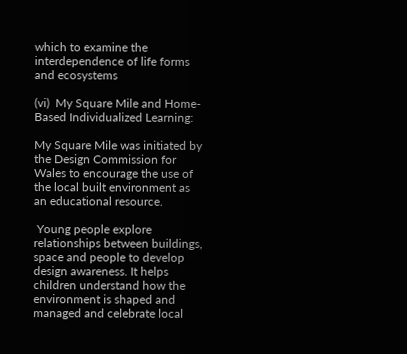which to examine the interdependence of life forms and ecosystems

(vi)  My Square Mile and Home-Based Individualized Learning:

My Square Mile was initiated by the Design Commission for Wales to encourage the use of the local built environment as an educational resource.

 Young people explore relationships between buildings, space and people to develop design awareness. It helps children understand how the environment is shaped and managed and celebrate local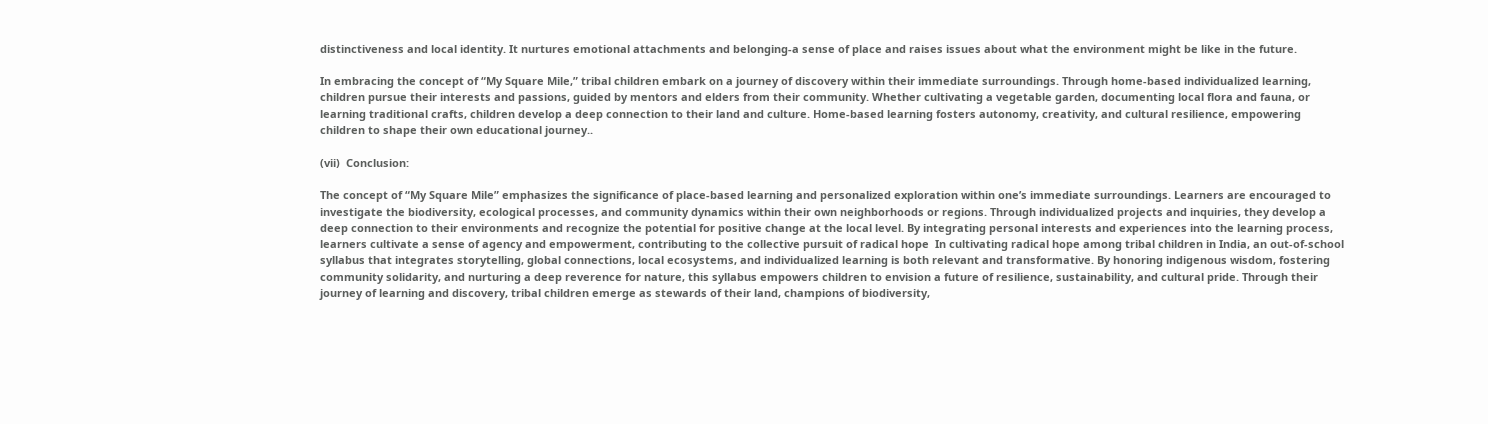distinctiveness and local identity. It nurtures emotional attachments and belonging-a sense of place and raises issues about what the environment might be like in the future.

In embracing the concept of “My Square Mile,” tribal children embark on a journey of discovery within their immediate surroundings. Through home-based individualized learning, children pursue their interests and passions, guided by mentors and elders from their community. Whether cultivating a vegetable garden, documenting local flora and fauna, or learning traditional crafts, children develop a deep connection to their land and culture. Home-based learning fosters autonomy, creativity, and cultural resilience, empowering children to shape their own educational journey..

(vii)  Conclusion:

The concept of “My Square Mile” emphasizes the significance of place-based learning and personalized exploration within one’s immediate surroundings. Learners are encouraged to investigate the biodiversity, ecological processes, and community dynamics within their own neighborhoods or regions. Through individualized projects and inquiries, they develop a deep connection to their environments and recognize the potential for positive change at the local level. By integrating personal interests and experiences into the learning process, learners cultivate a sense of agency and empowerment, contributing to the collective pursuit of radical hope  In cultivating radical hope among tribal children in India, an out-of-school syllabus that integrates storytelling, global connections, local ecosystems, and individualized learning is both relevant and transformative. By honoring indigenous wisdom, fostering community solidarity, and nurturing a deep reverence for nature, this syllabus empowers children to envision a future of resilience, sustainability, and cultural pride. Through their journey of learning and discovery, tribal children emerge as stewards of their land, champions of biodiversity,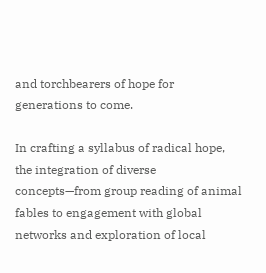and torchbearers of hope for generations to come.

In crafting a syllabus of radical hope, the integration of diverse concepts—from group reading of animal fables to engagement with global networks and exploration of local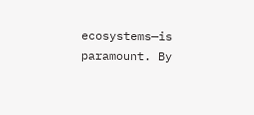ecosystems—is paramount. By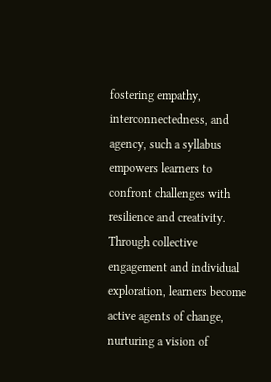fostering empathy, interconnectedness, and agency, such a syllabus empowers learners to confront challenges with resilience and creativity. Through collective engagement and individual exploration, learners become active agents of change, nurturing a vision of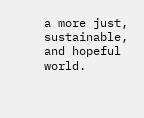a more just, sustainable, and hopeful world.